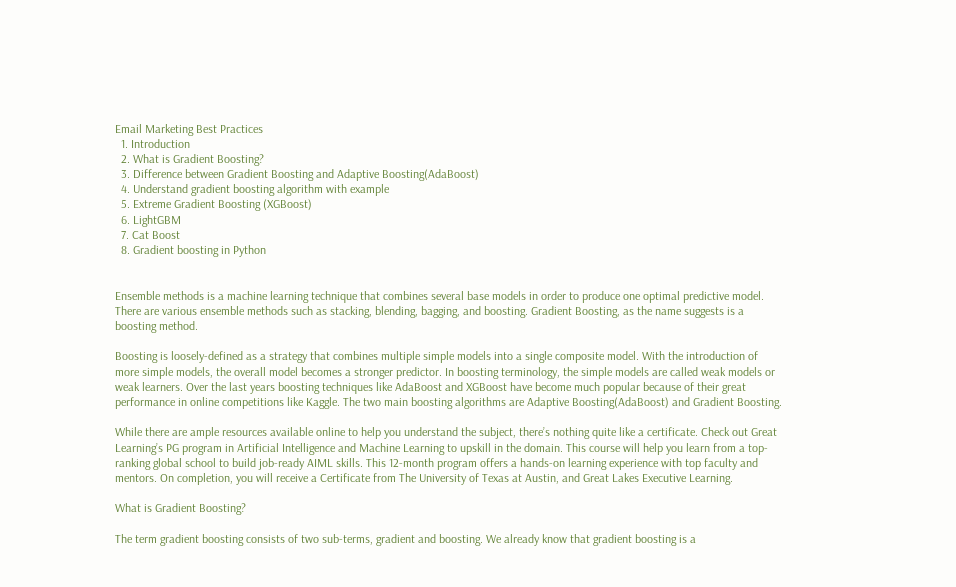Email Marketing Best Practices
  1. Introduction
  2. What is Gradient Boosting?
  3. Difference between Gradient Boosting and Adaptive Boosting(AdaBoost)
  4. Understand gradient boosting algorithm with example
  5. Extreme Gradient Boosting (XGBoost)
  6. LightGBM
  7. Cat Boost
  8. Gradient boosting in Python


Ensemble methods is a machine learning technique that combines several base models in order to produce one optimal predictive model. There are various ensemble methods such as stacking, blending, bagging, and boosting. Gradient Boosting, as the name suggests is a boosting method.

Boosting is loosely-defined as a strategy that combines multiple simple models into a single composite model. With the introduction of more simple models, the overall model becomes a stronger predictor. In boosting terminology, the simple models are called weak models or weak learners. Over the last years boosting techniques like AdaBoost and XGBoost have become much popular because of their great performance in online competitions like Kaggle. The two main boosting algorithms are Adaptive Boosting(AdaBoost) and Gradient Boosting.

While there are ample resources available online to help you understand the subject, there’s nothing quite like a certificate. Check out Great Learning’s PG program in Artificial Intelligence and Machine Learning to upskill in the domain. This course will help you learn from a top-ranking global school to build job-ready AIML skills. This 12-month program offers a hands-on learning experience with top faculty and mentors. On completion, you will receive a Certificate from The University of Texas at Austin, and Great Lakes Executive Learning.

What is Gradient Boosting?

The term gradient boosting consists of two sub-terms, gradient and boosting. We already know that gradient boosting is a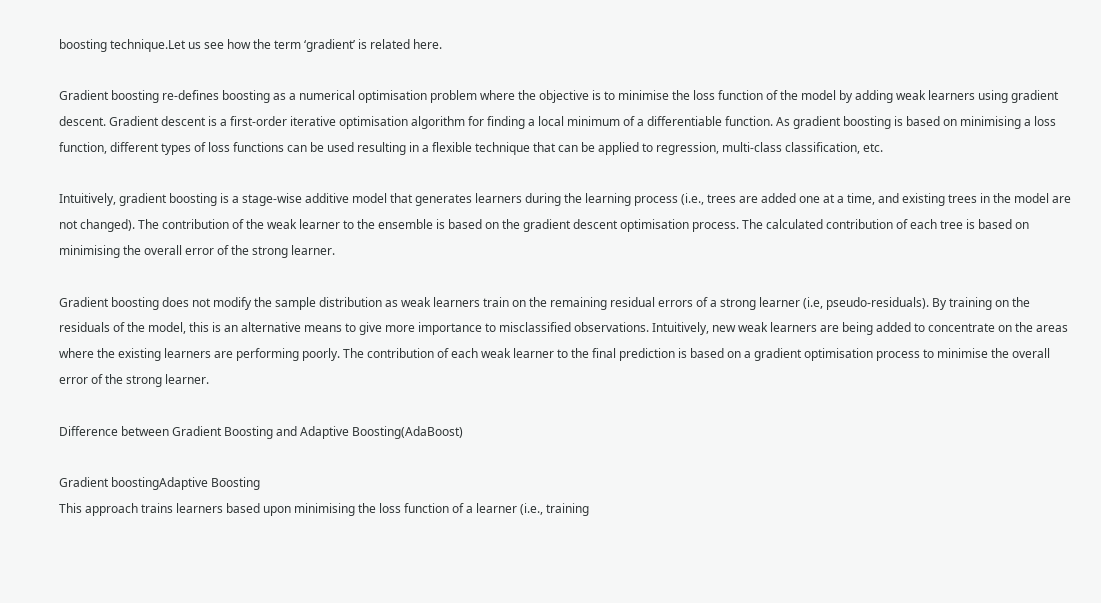boosting technique.Let us see how the term ‘gradient’ is related here.

Gradient boosting re-defines boosting as a numerical optimisation problem where the objective is to minimise the loss function of the model by adding weak learners using gradient descent. Gradient descent is a first-order iterative optimisation algorithm for finding a local minimum of a differentiable function. As gradient boosting is based on minimising a loss function, different types of loss functions can be used resulting in a flexible technique that can be applied to regression, multi-class classification, etc.

Intuitively, gradient boosting is a stage-wise additive model that generates learners during the learning process (i.e., trees are added one at a time, and existing trees in the model are not changed). The contribution of the weak learner to the ensemble is based on the gradient descent optimisation process. The calculated contribution of each tree is based on minimising the overall error of the strong learner.

Gradient boosting does not modify the sample distribution as weak learners train on the remaining residual errors of a strong learner (i.e, pseudo-residuals). By training on the residuals of the model, this is an alternative means to give more importance to misclassified observations. Intuitively, new weak learners are being added to concentrate on the areas where the existing learners are performing poorly. The contribution of each weak learner to the final prediction is based on a gradient optimisation process to minimise the overall error of the strong learner.

Difference between Gradient Boosting and Adaptive Boosting(AdaBoost)

Gradient boostingAdaptive Boosting
This approach trains learners based upon minimising the loss function of a learner (i.e., training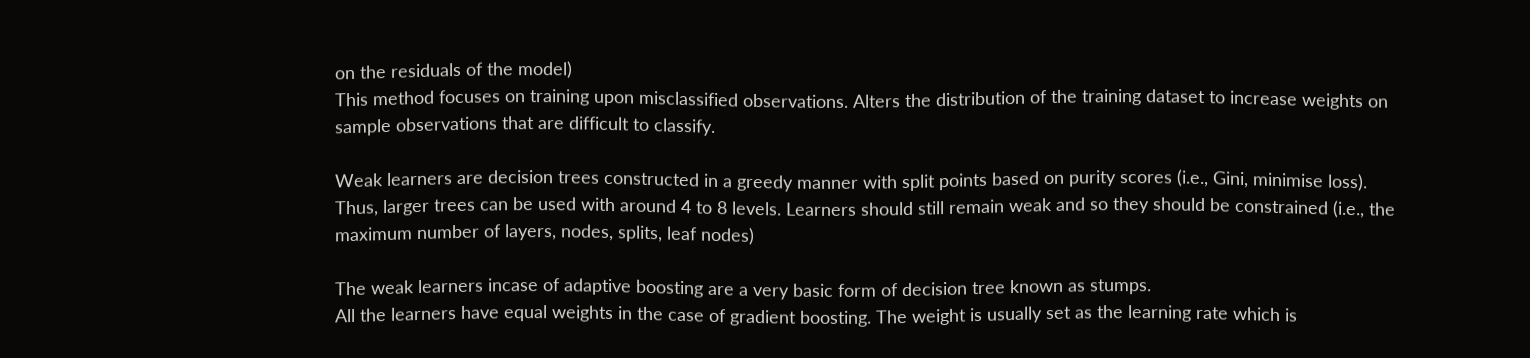on the residuals of the model)
This method focuses on training upon misclassified observations. Alters the distribution of the training dataset to increase weights on sample observations that are difficult to classify.

Weak learners are decision trees constructed in a greedy manner with split points based on purity scores (i.e., Gini, minimise loss). Thus, larger trees can be used with around 4 to 8 levels. Learners should still remain weak and so they should be constrained (i.e., the maximum number of layers, nodes, splits, leaf nodes)

The weak learners incase of adaptive boosting are a very basic form of decision tree known as stumps.
All the learners have equal weights in the case of gradient boosting. The weight is usually set as the learning rate which is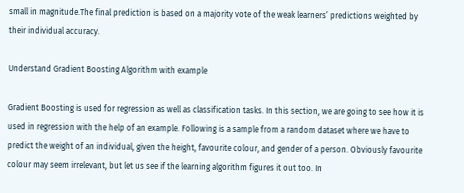small in magnitude.The final prediction is based on a majority vote of the weak learners’ predictions weighted by their individual accuracy.

Understand Gradient Boosting Algorithm with example

Gradient Boosting is used for regression as well as classification tasks. In this section, we are going to see how it is used in regression with the help of an example. Following is a sample from a random dataset where we have to predict the weight of an individual, given the height, favourite colour, and gender of a person. Obviously favourite colour may seem irrelevant, but let us see if the learning algorithm figures it out too. In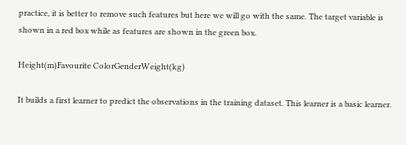practice, it is better to remove such features but here we will go with the same. The target variable is shown in a red box while as features are shown in the green box.

Height(m)Favourite ColorGenderWeight(kg)

It builds a first learner to predict the observations in the training dataset. This learner is a basic learner.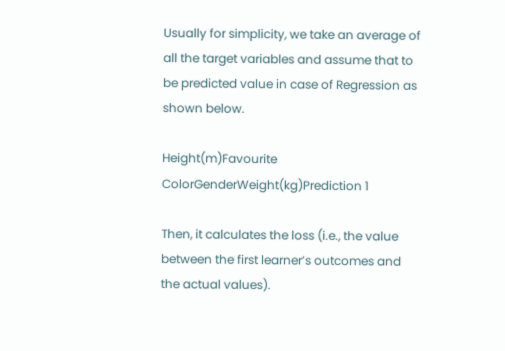Usually for simplicity, we take an average of all the target variables and assume that to be predicted value in case of Regression as shown below.

Height(m)Favourite ColorGenderWeight(kg)Prediction 1

Then, it calculates the loss (i.e., the value between the first learner’s outcomes and the actual values).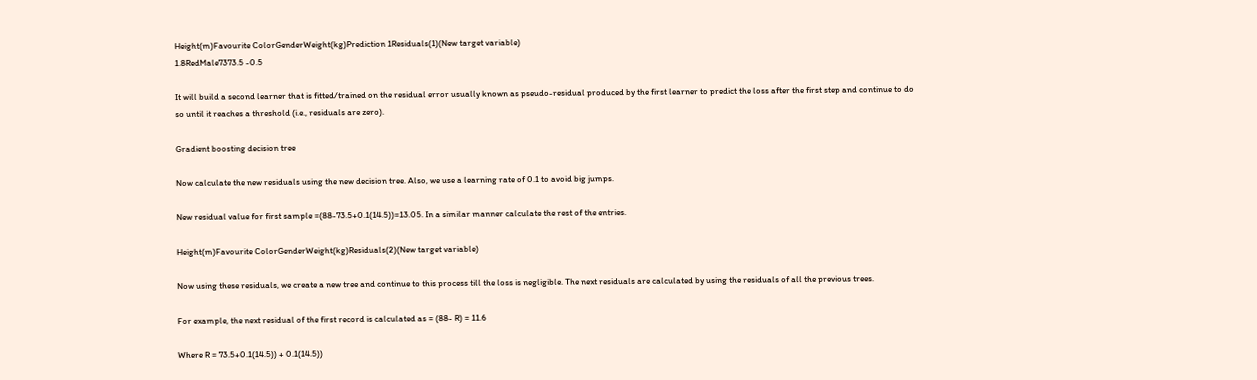Height(m)Favourite ColorGenderWeight(kg)Prediction 1Residuals(1)(New target variable)
1.8RedMale7373.5 -0.5

It will build a second learner that is fitted/trained on the residual error usually known as pseudo-residual produced by the first learner to predict the loss after the first step and continue to do so until it reaches a threshold (i.e., residuals are zero).

Gradient boosting decision tree

Now calculate the new residuals using the new decision tree. Also, we use a learning rate of 0.1 to avoid big jumps.

New residual value for first sample =(88-73.5+0.1(14.5))=13.05. In a similar manner calculate the rest of the entries.

Height(m)Favourite ColorGenderWeight(kg)Residuals(2)(New target variable)

Now using these residuals, we create a new tree and continue to this process till the loss is negligible. The next residuals are calculated by using the residuals of all the previous trees.

For example, the next residual of the first record is calculated as = (88- R) = 11.6

Where R = 73.5+0.1(14.5)) + 0.1(14.5))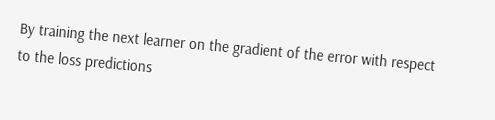By training the next learner on the gradient of the error with respect to the loss predictions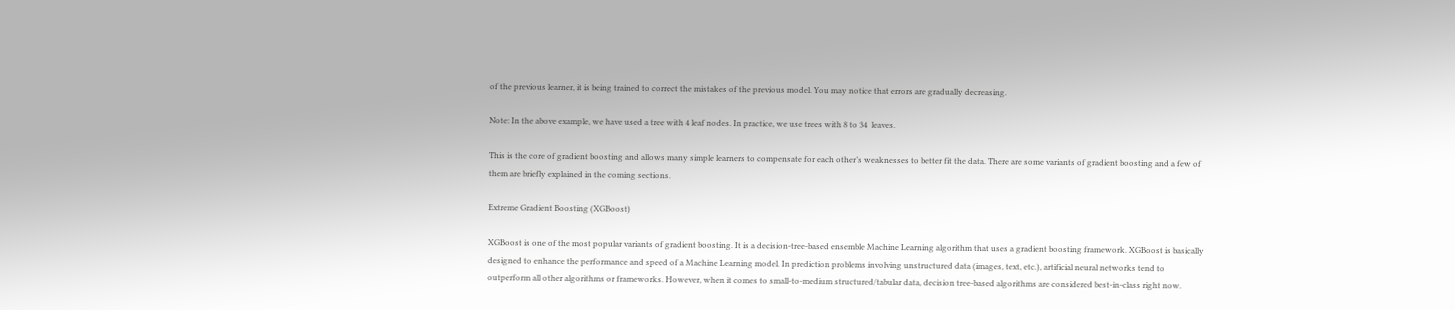of the previous learner, it is being trained to correct the mistakes of the previous model. You may notice that errors are gradually decreasing.

Note: In the above example, we have used a tree with 4 leaf nodes. In practice, we use trees with 8 to 34  leaves.

This is the core of gradient boosting and allows many simple learners to compensate for each other’s weaknesses to better fit the data. There are some variants of gradient boosting and a few of them are briefly explained in the coming sections.

Extreme Gradient Boosting (XGBoost)

XGBoost is one of the most popular variants of gradient boosting. It is a decision-tree-based ensemble Machine Learning algorithm that uses a gradient boosting framework. XGBoost is basically designed to enhance the performance and speed of a Machine Learning model. In prediction problems involving unstructured data (images, text, etc.), artificial neural networks tend to outperform all other algorithms or frameworks. However, when it comes to small-to-medium structured/tabular data, decision tree-based algorithms are considered best-in-class right now.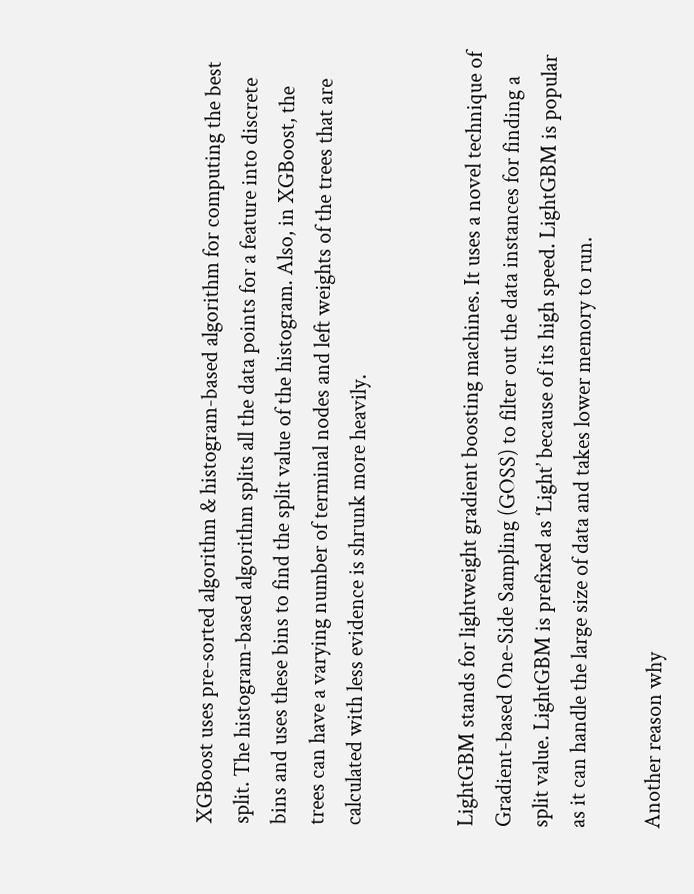XGBoost uses pre-sorted algorithm & histogram-based algorithm for computing the best split. The histogram-based algorithm splits all the data points for a feature into discrete bins and uses these bins to find the split value of the histogram. Also, in XGBoost, the trees can have a varying number of terminal nodes and left weights of the trees that are calculated with less evidence is shrunk more heavily.


LightGBM stands for lightweight gradient boosting machines. It uses a novel technique of Gradient-based One-Side Sampling (GOSS) to filter out the data instances for finding a split value. LightGBM is prefixed as ‘Light’ because of its high speed. LightGBM is popular as it can handle the large size of data and takes lower memory to run.

Another reason why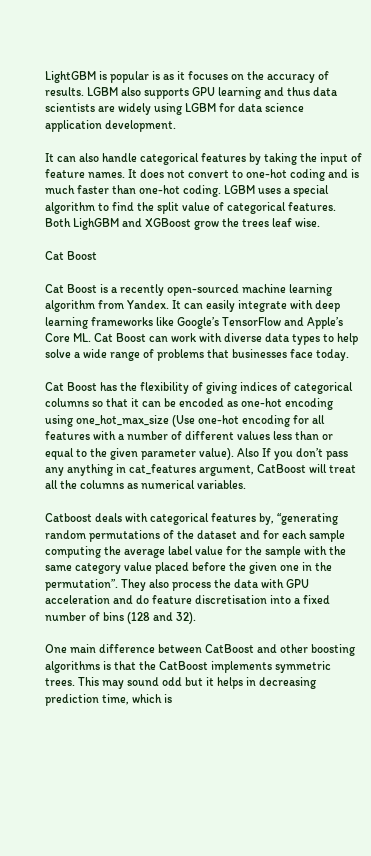LightGBM is popular is as it focuses on the accuracy of results. LGBM also supports GPU learning and thus data scientists are widely using LGBM for data science application development.

It can also handle categorical features by taking the input of feature names. It does not convert to one-hot coding and is much faster than one-hot coding. LGBM uses a special algorithm to find the split value of categorical features. Both LighGBM and XGBoost grow the trees leaf wise.

Cat Boost

Cat Boost is a recently open-sourced machine learning algorithm from Yandex. It can easily integrate with deep learning frameworks like Google’s TensorFlow and Apple’s Core ML. Cat Boost can work with diverse data types to help solve a wide range of problems that businesses face today.

Cat Boost has the flexibility of giving indices of categorical columns so that it can be encoded as one-hot encoding using one_hot_max_size (Use one-hot encoding for all features with a number of different values less than or equal to the given parameter value). Also If you don’t pass any anything in cat_features argument, CatBoost will treat all the columns as numerical variables.

Catboost deals with categorical features by, “generating random permutations of the dataset and for each sample computing the average label value for the sample with the same category value placed before the given one in the permutation”. They also process the data with GPU acceleration and do feature discretisation into a fixed number of bins (128 and 32).

One main difference between CatBoost and other boosting algorithms is that the CatBoost implements symmetric trees. This may sound odd but it helps in decreasing prediction time, which is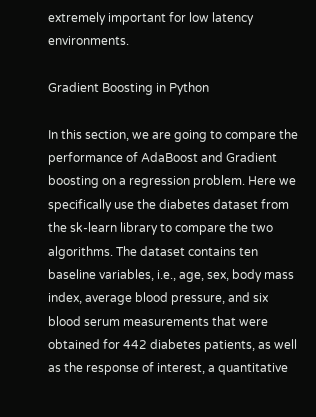extremely important for low latency environments.

Gradient Boosting in Python

In this section, we are going to compare the performance of AdaBoost and Gradient boosting on a regression problem. Here we specifically use the diabetes dataset from the sk-learn library to compare the two algorithms. The dataset contains ten baseline variables, i.e., age, sex, body mass index, average blood pressure, and six blood serum measurements that were obtained for 442 diabetes patients, as well as the response of interest, a quantitative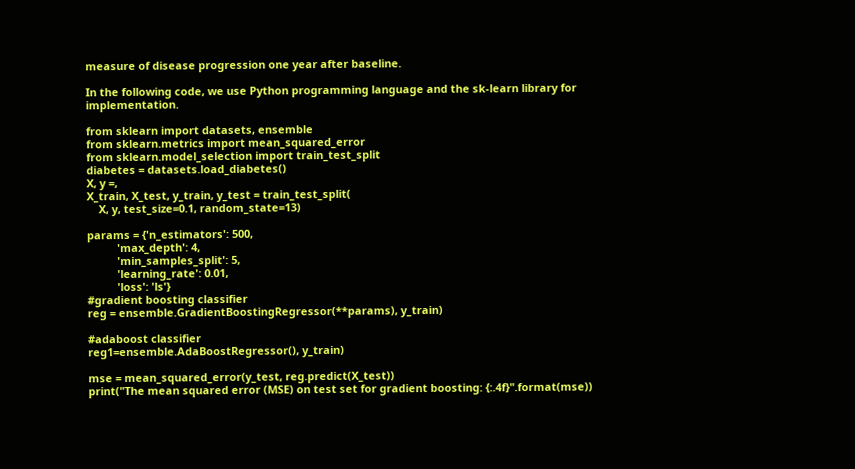measure of disease progression one year after baseline.

In the following code, we use Python programming language and the sk-learn library for implementation.

from sklearn import datasets, ensemble
from sklearn.metrics import mean_squared_error
from sklearn.model_selection import train_test_split
diabetes = datasets.load_diabetes()
X, y =,
X_train, X_test, y_train, y_test = train_test_split(
    X, y, test_size=0.1, random_state=13)

params = {'n_estimators': 500,
          'max_depth': 4,
          'min_samples_split': 5,
          'learning_rate': 0.01,
          'loss': 'ls'}
#gradient boosting classifier
reg = ensemble.GradientBoostingRegressor(**params), y_train)

#adaboost classifier
reg1=ensemble.AdaBoostRegressor(), y_train)

mse = mean_squared_error(y_test, reg.predict(X_test))
print("The mean squared error (MSE) on test set for gradient boosting: {:.4f}".format(mse))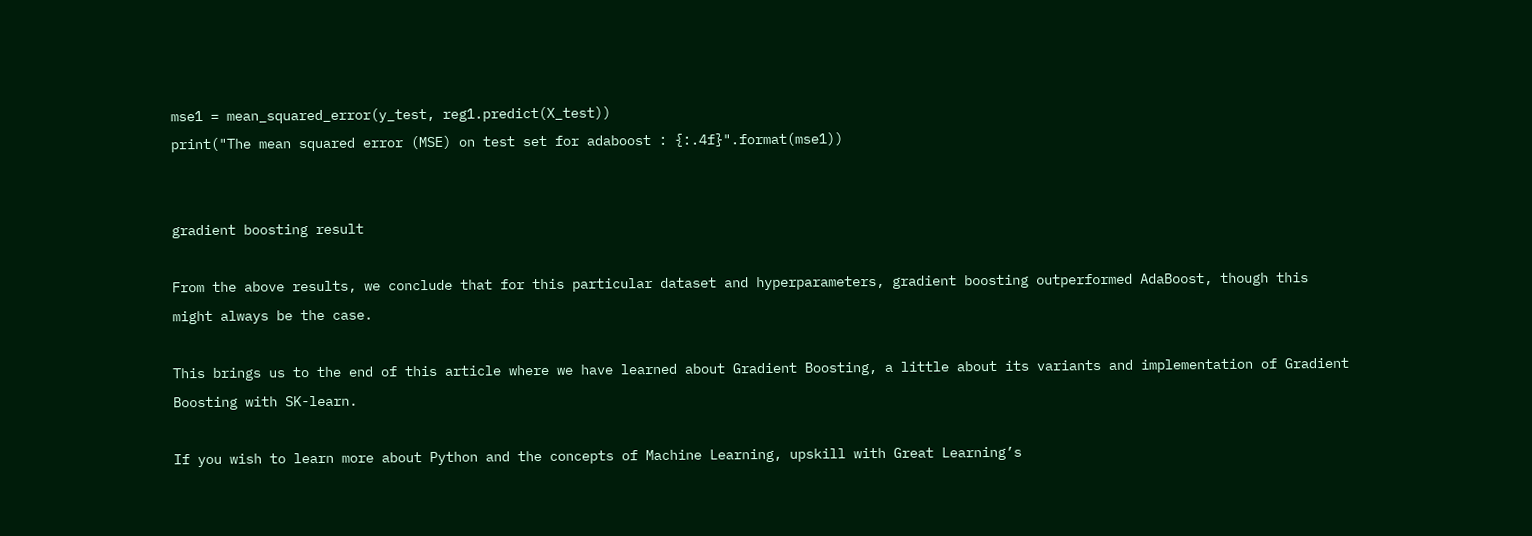mse1 = mean_squared_error(y_test, reg1.predict(X_test))
print("The mean squared error (MSE) on test set for adaboost : {:.4f}".format(mse1))


gradient boosting result

From the above results, we conclude that for this particular dataset and hyperparameters, gradient boosting outperformed AdaBoost, though this might always be the case.

This brings us to the end of this article where we have learned about Gradient Boosting, a little about its variants and implementation of Gradient Boosting with SK-learn.

If you wish to learn more about Python and the concepts of Machine Learning, upskill with Great Learning’s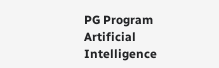PG Program Artificial Intelligence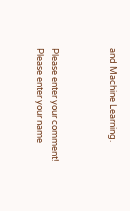and Machine Learning.



Please enter your comment!
Please enter your name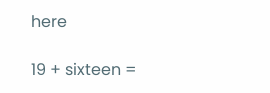here

19 + sixteen =